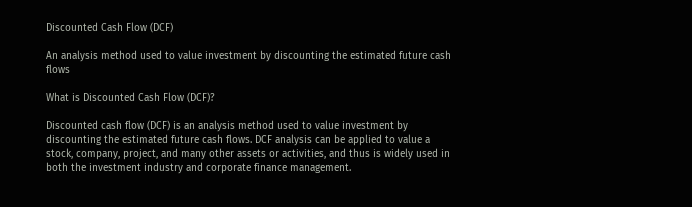Discounted Cash Flow (DCF)

An analysis method used to value investment by discounting the estimated future cash flows

What is Discounted Cash Flow (DCF)?

Discounted cash flow (DCF) is an analysis method used to value investment by discounting the estimated future cash flows. DCF analysis can be applied to value a stock, company, project, and many other assets or activities, and thus is widely used in both the investment industry and corporate finance management.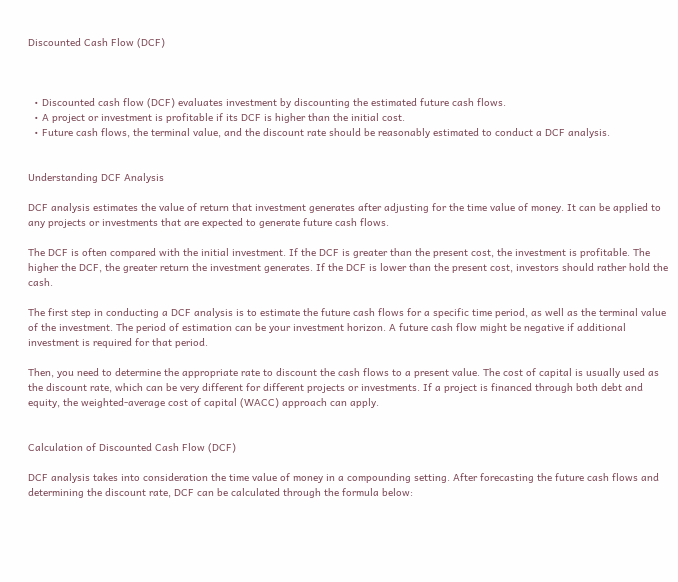Discounted Cash Flow (DCF)



  • Discounted cash flow (DCF) evaluates investment by discounting the estimated future cash flows.
  • A project or investment is profitable if its DCF is higher than the initial cost.
  • Future cash flows, the terminal value, and the discount rate should be reasonably estimated to conduct a DCF analysis.


Understanding DCF Analysis

DCF analysis estimates the value of return that investment generates after adjusting for the time value of money. It can be applied to any projects or investments that are expected to generate future cash flows.

The DCF is often compared with the initial investment. If the DCF is greater than the present cost, the investment is profitable. The higher the DCF, the greater return the investment generates. If the DCF is lower than the present cost, investors should rather hold the cash.

The first step in conducting a DCF analysis is to estimate the future cash flows for a specific time period, as well as the terminal value of the investment. The period of estimation can be your investment horizon. A future cash flow might be negative if additional investment is required for that period.

Then, you need to determine the appropriate rate to discount the cash flows to a present value. The cost of capital is usually used as the discount rate, which can be very different for different projects or investments. If a project is financed through both debt and equity, the weighted-average cost of capital (WACC) approach can apply.


Calculation of Discounted Cash Flow (DCF)

DCF analysis takes into consideration the time value of money in a compounding setting. After forecasting the future cash flows and determining the discount rate, DCF can be calculated through the formula below: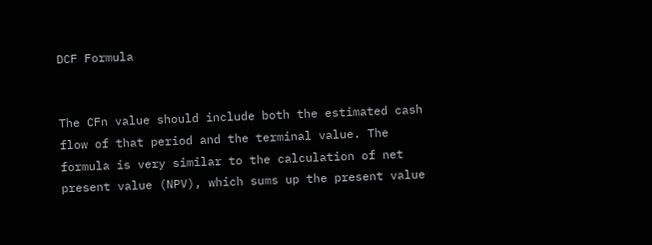DCF Formula


The CFn value should include both the estimated cash flow of that period and the terminal value. The formula is very similar to the calculation of net present value (NPV), which sums up the present value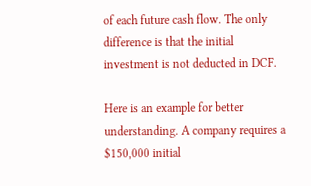of each future cash flow. The only difference is that the initial investment is not deducted in DCF.

Here is an example for better understanding. A company requires a $150,000 initial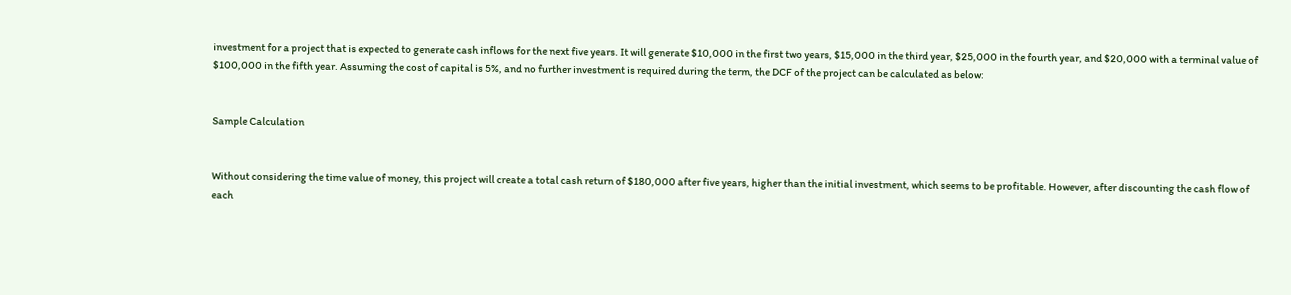investment for a project that is expected to generate cash inflows for the next five years. It will generate $10,000 in the first two years, $15,000 in the third year, $25,000 in the fourth year, and $20,000 with a terminal value of $100,000 in the fifth year. Assuming the cost of capital is 5%, and no further investment is required during the term, the DCF of the project can be calculated as below:


Sample Calculation


Without considering the time value of money, this project will create a total cash return of $180,000 after five years, higher than the initial investment, which seems to be profitable. However, after discounting the cash flow of each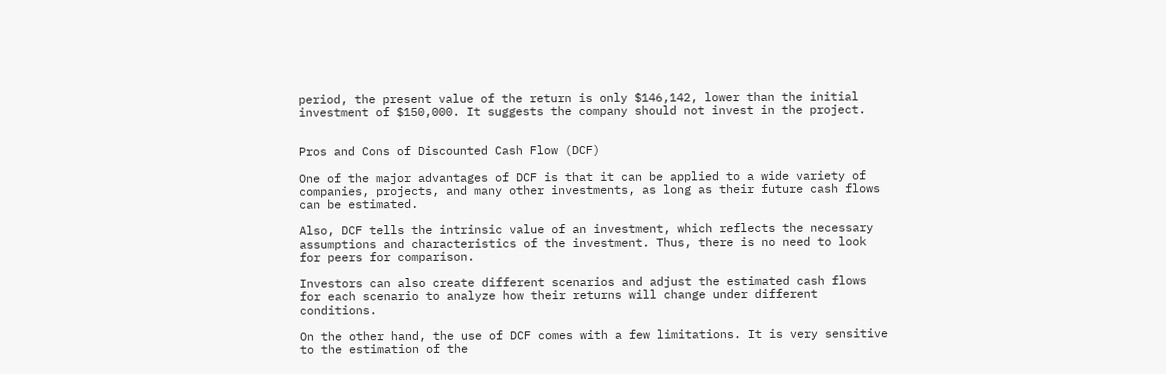period, the present value of the return is only $146,142, lower than the initial investment of $150,000. It suggests the company should not invest in the project.


Pros and Cons of Discounted Cash Flow (DCF)

One of the major advantages of DCF is that it can be applied to a wide variety of companies, projects, and many other investments, as long as their future cash flows can be estimated.

Also, DCF tells the intrinsic value of an investment, which reflects the necessary assumptions and characteristics of the investment. Thus, there is no need to look for peers for comparison.

Investors can also create different scenarios and adjust the estimated cash flows for each scenario to analyze how their returns will change under different conditions.

On the other hand, the use of DCF comes with a few limitations. It is very sensitive to the estimation of the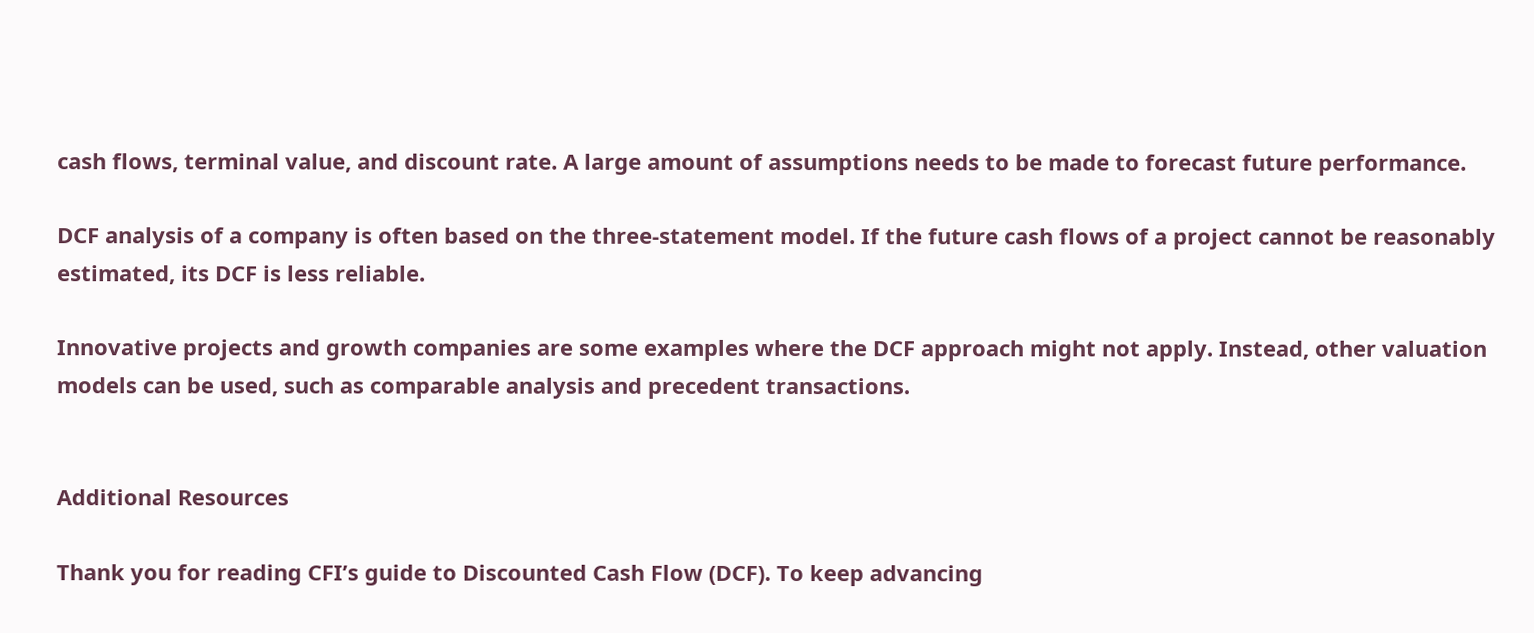cash flows, terminal value, and discount rate. A large amount of assumptions needs to be made to forecast future performance.

DCF analysis of a company is often based on the three-statement model. If the future cash flows of a project cannot be reasonably estimated, its DCF is less reliable.

Innovative projects and growth companies are some examples where the DCF approach might not apply. Instead, other valuation models can be used, such as comparable analysis and precedent transactions.


Additional Resources

Thank you for reading CFI’s guide to Discounted Cash Flow (DCF). To keep advancing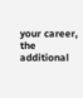your career, the additional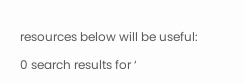resources below will be useful:

0 search results for ‘